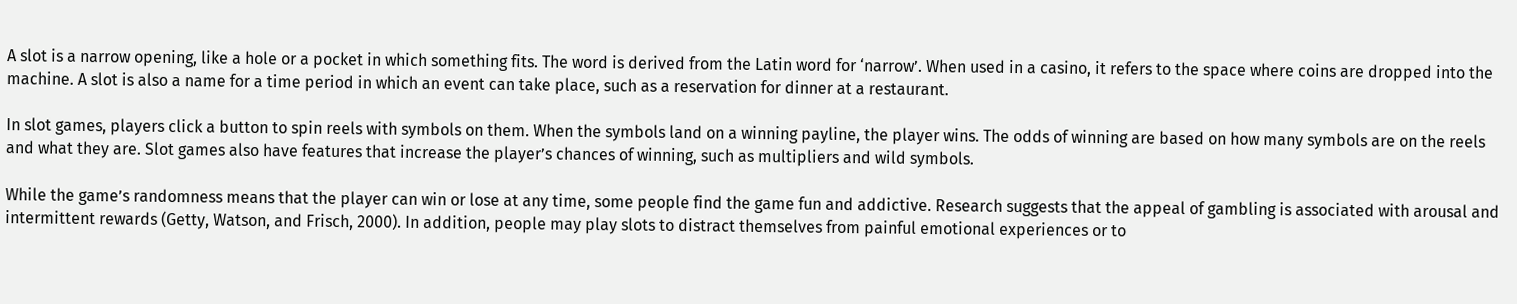A slot is a narrow opening, like a hole or a pocket in which something fits. The word is derived from the Latin word for ‘narrow’. When used in a casino, it refers to the space where coins are dropped into the machine. A slot is also a name for a time period in which an event can take place, such as a reservation for dinner at a restaurant.

In slot games, players click a button to spin reels with symbols on them. When the symbols land on a winning payline, the player wins. The odds of winning are based on how many symbols are on the reels and what they are. Slot games also have features that increase the player’s chances of winning, such as multipliers and wild symbols.

While the game’s randomness means that the player can win or lose at any time, some people find the game fun and addictive. Research suggests that the appeal of gambling is associated with arousal and intermittent rewards (Getty, Watson, and Frisch, 2000). In addition, people may play slots to distract themselves from painful emotional experiences or to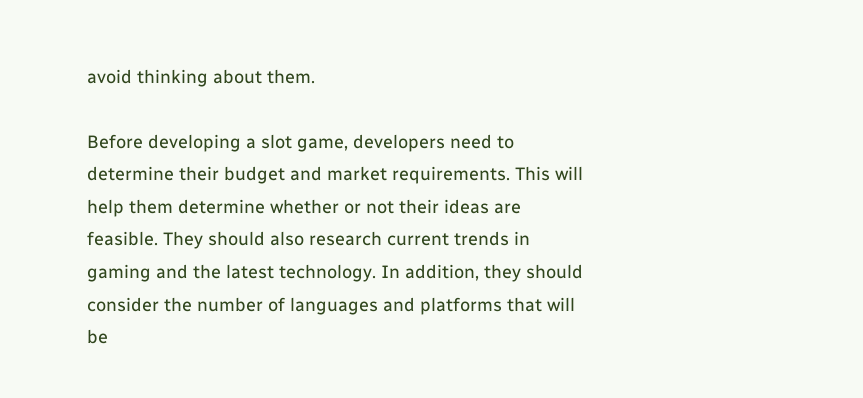avoid thinking about them.

Before developing a slot game, developers need to determine their budget and market requirements. This will help them determine whether or not their ideas are feasible. They should also research current trends in gaming and the latest technology. In addition, they should consider the number of languages and platforms that will be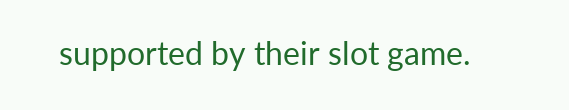supported by their slot game.